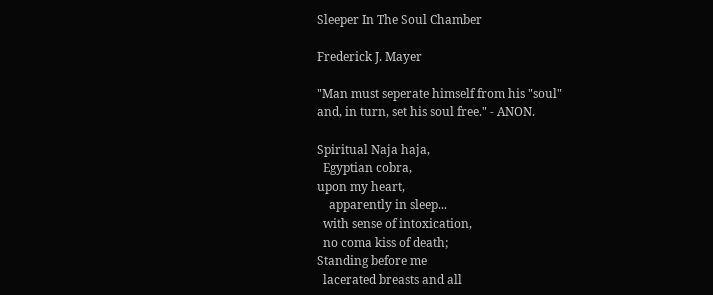Sleeper In The Soul Chamber

Frederick J. Mayer

"Man must seperate himself from his "soul"
and, in turn, set his soul free." - ANON.

Spiritual Naja haja,
  Egyptian cobra,
upon my heart,
    apparently in sleep...
  with sense of intoxication,
  no coma kiss of death;
Standing before me
  lacerated breasts and all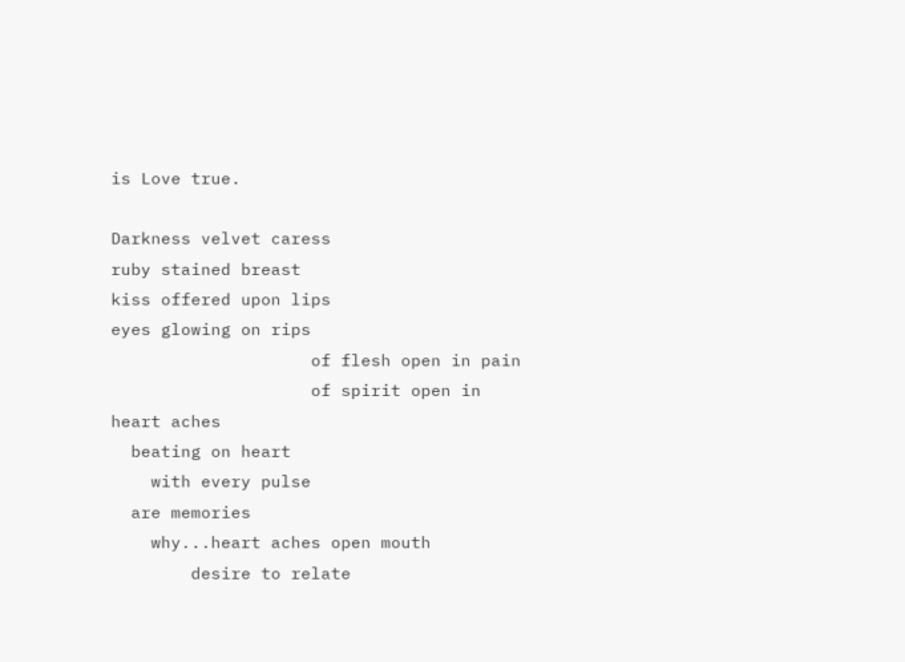is Love true.

Darkness velvet caress
ruby stained breast
kiss offered upon lips
eyes glowing on rips
                    of flesh open in pain
                    of spirit open in
heart aches
  beating on heart
    with every pulse
  are memories
    why...heart aches open mouth
        desire to relate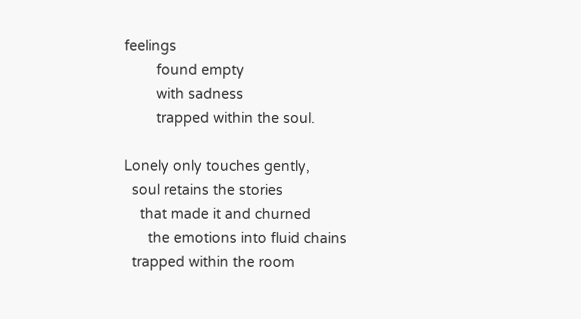feelings
        found empty
        with sadness
        trapped within the soul.

Lonely only touches gently,
  soul retains the stories
    that made it and churned
      the emotions into fluid chains
  trapped within the room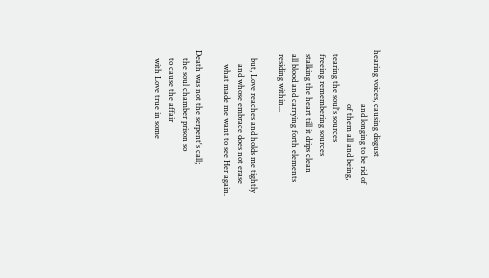hearing voices, causing disgust
                           and longing to be rid of
                           of them all and being,
  tearing the soul's sources
  freeing remembering sources
  stalking the heart till it drips clean
  all blood and carrying forth elements
  residing within...

    but, Love reaches and holds me tightly
       and whose embrace does not erase
       what made me want to see Her again.

Death was not the serpent's call;
    the soul chamber prison so
    to cause the affair
    with Love true in some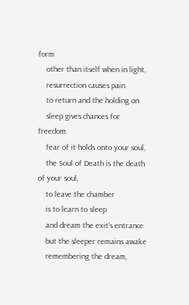form
    other than itself when in light,
    resurrection causes pain
    to return and the holding on
    sleep gives chances for freedom
    fear of it holds onto your soul,
    the Soul of Death is the death of your soul,
    to leave the chamber
    is to learn to sleep
    and dream the exit's entrance
    but the sleeper remains awake
    remembering the dream,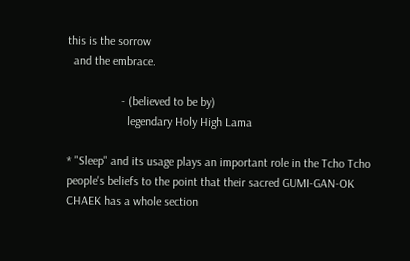this is the sorrow
  and the embrace.

                  - (believed to be by)
                    legendary Holy High Lama

* "Sleep" and its usage plays an important role in the Tcho Tcho people's beliefs to the point that their sacred GUMI-GAN-OK CHAEK has a whole section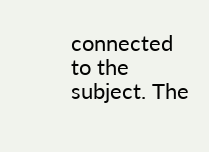connected to the subject. The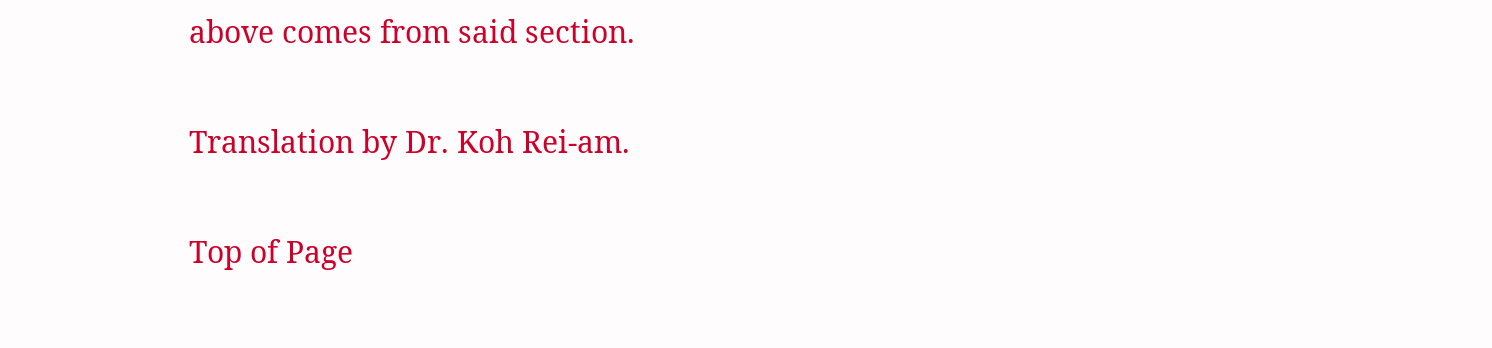above comes from said section.

Translation by Dr. Koh Rei-am.

Top of Page